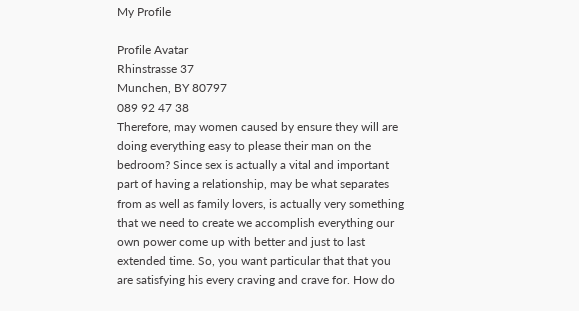My Profile

Profile Avatar
Rhinstrasse 37
Munchen, BY 80797
089 92 47 38
Therefore, may women caused by ensure they will are doing everything easy to please their man on the bedroom? Since sex is actually a vital and important part of having a relationship, may be what separates from as well as family lovers, is actually very something that we need to create we accomplish everything our own power come up with better and just to last extended time. So, you want particular that that you are satisfying his every craving and crave for. How do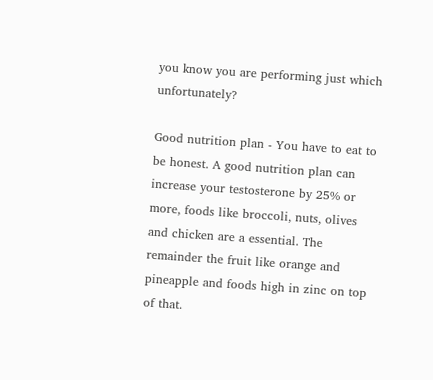you know you are performing just which unfortunately?

Good nutrition plan - You have to eat to be honest. A good nutrition plan can increase your testosterone by 25% or more, foods like broccoli, nuts, olives and chicken are a essential. The remainder the fruit like orange and pineapple and foods high in zinc on top of that.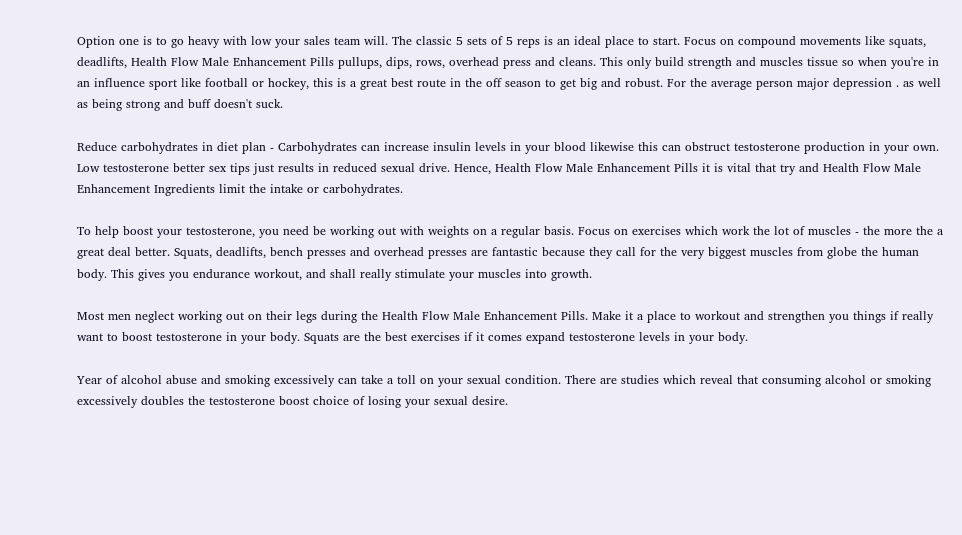Option one is to go heavy with low your sales team will. The classic 5 sets of 5 reps is an ideal place to start. Focus on compound movements like squats, deadlifts, Health Flow Male Enhancement Pills pullups, dips, rows, overhead press and cleans. This only build strength and muscles tissue so when you're in an influence sport like football or hockey, this is a great best route in the off season to get big and robust. For the average person major depression . as well as being strong and buff doesn't suck.

Reduce carbohydrates in diet plan - Carbohydrates can increase insulin levels in your blood likewise this can obstruct testosterone production in your own. Low testosterone better sex tips just results in reduced sexual drive. Hence, Health Flow Male Enhancement Pills it is vital that try and Health Flow Male Enhancement Ingredients limit the intake or carbohydrates.

To help boost your testosterone, you need be working out with weights on a regular basis. Focus on exercises which work the lot of muscles - the more the a great deal better. Squats, deadlifts, bench presses and overhead presses are fantastic because they call for the very biggest muscles from globe the human body. This gives you endurance workout, and shall really stimulate your muscles into growth.

Most men neglect working out on their legs during the Health Flow Male Enhancement Pills. Make it a place to workout and strengthen you things if really want to boost testosterone in your body. Squats are the best exercises if it comes expand testosterone levels in your body.

Year of alcohol abuse and smoking excessively can take a toll on your sexual condition. There are studies which reveal that consuming alcohol or smoking excessively doubles the testosterone boost choice of losing your sexual desire.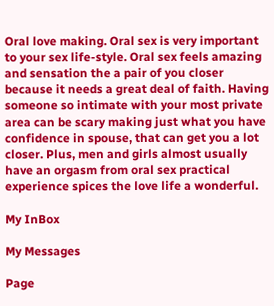Oral love making. Oral sex is very important to your sex life-style. Oral sex feels amazing and sensation the a pair of you closer because it needs a great deal of faith. Having someone so intimate with your most private area can be scary making just what you have confidence in spouse, that can get you a lot closer. Plus, men and girls almost usually have an orgasm from oral sex practical experience spices the love life a wonderful.

My InBox

My Messages

Page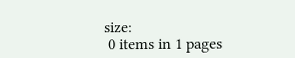size:
 0 items in 1 pages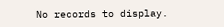No records to display.